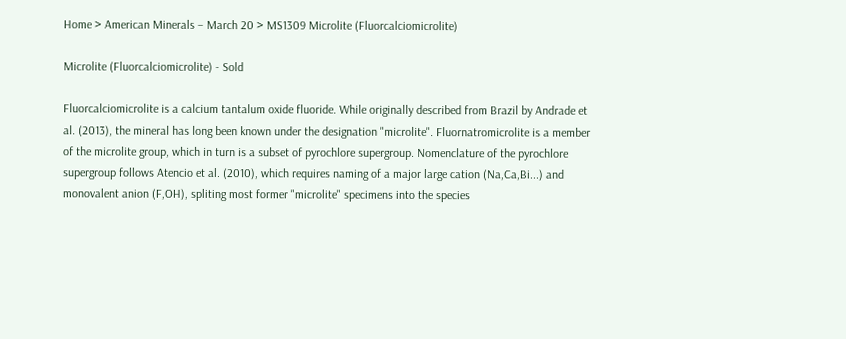Home > American Minerals – March 20 > MS1309 Microlite (Fluorcalciomicrolite)

Microlite (Fluorcalciomicrolite) - Sold

Fluorcalciomicrolite is a calcium tantalum oxide fluoride. While originally described from Brazil by Andrade et al. (2013), the mineral has long been known under the designation "microlite". Fluornatromicrolite is a member of the microlite group, which in turn is a subset of pyrochlore supergroup. Nomenclature of the pyrochlore supergroup follows Atencio et al. (2010), which requires naming of a major large cation (Na,Ca,Bi...) and monovalent anion (F,OH), spliting most former "microlite" specimens into the species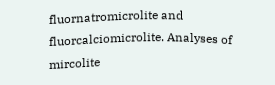fluornatromicrolite and fluorcalciomicrolite. Analyses of mircolite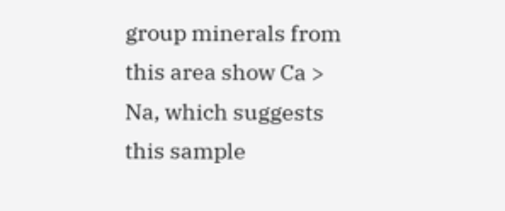group minerals from this area show Ca > Na, which suggests this sample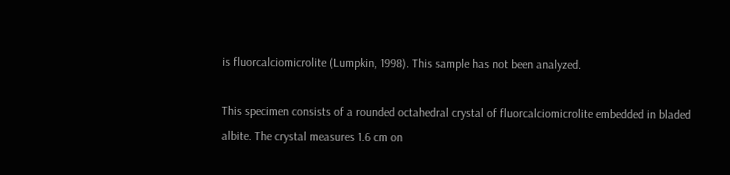is fluorcalciomicrolite (Lumpkin, 1998). This sample has not been analyzed.

This specimen consists of a rounded octahedral crystal of fluorcalciomicrolite embedded in bladed albite. The crystal measures 1.6 cm on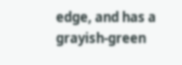edge, and has a grayish-green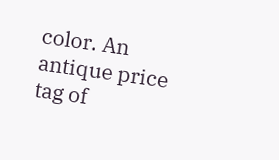color. An antique price tag of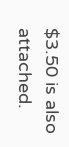$3.50 is also attached.